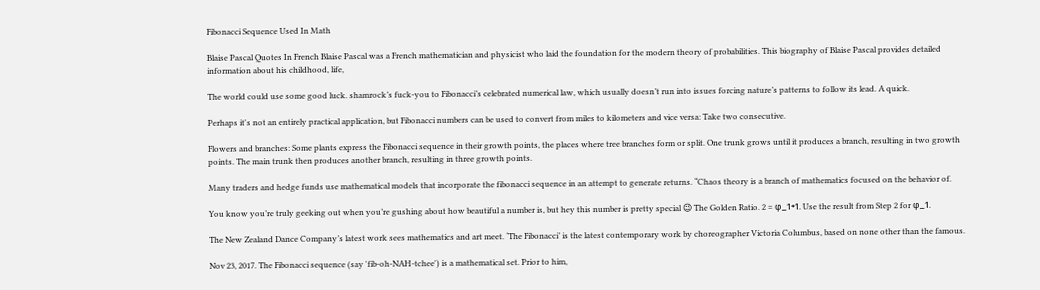Fibonacci Sequence Used In Math

Blaise Pascal Quotes In French Blaise Pascal was a French mathematician and physicist who laid the foundation for the modern theory of probabilities. This biography of Blaise Pascal provides detailed information about his childhood, life,

The world could use some good luck. shamrock’s fuck-you to Fibonacci’s celebrated numerical law, which usually doesn’t run into issues forcing nature’s patterns to follow its lead. A quick.

Perhaps it's not an entirely practical application, but Fibonacci numbers can be used to convert from miles to kilometers and vice versa: Take two consecutive.

Flowers and branches: Some plants express the Fibonacci sequence in their growth points, the places where tree branches form or split. One trunk grows until it produces a branch, resulting in two growth points. The main trunk then produces another branch, resulting in three growth points.

Many traders and hedge funds use mathematical models that incorporate the fibonacci sequence in an attempt to generate returns. “Chaos theory is a branch of mathematics focused on the behavior of.

You know you’re truly geeking out when you’re gushing about how beautiful a number is, but hey this number is pretty special 😉 The Golden Ratio. 2 = φ_1+1. Use the result from Step 2 for φ_1.

The New Zealand Dance Company’s latest work sees mathematics and art meet. ‘The Fibonacci’ is the latest contemporary work by choreographer Victoria Columbus, based on none other than the famous.

Nov 23, 2017. The Fibonacci sequence (say 'fib-oh-NAH-tchee') is a mathematical set. Prior to him,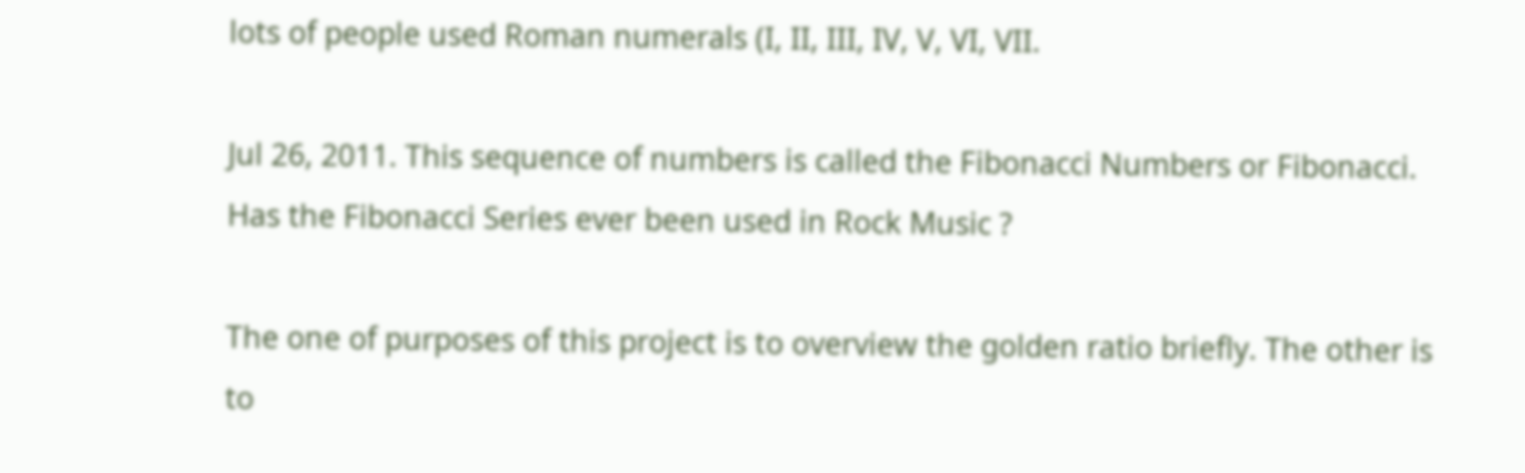lots of people used Roman numerals (I, II, III, IV, V, VI, VII.

Jul 26, 2011. This sequence of numbers is called the Fibonacci Numbers or Fibonacci. Has the Fibonacci Series ever been used in Rock Music ?

The one of purposes of this project is to overview the golden ratio briefly. The other is to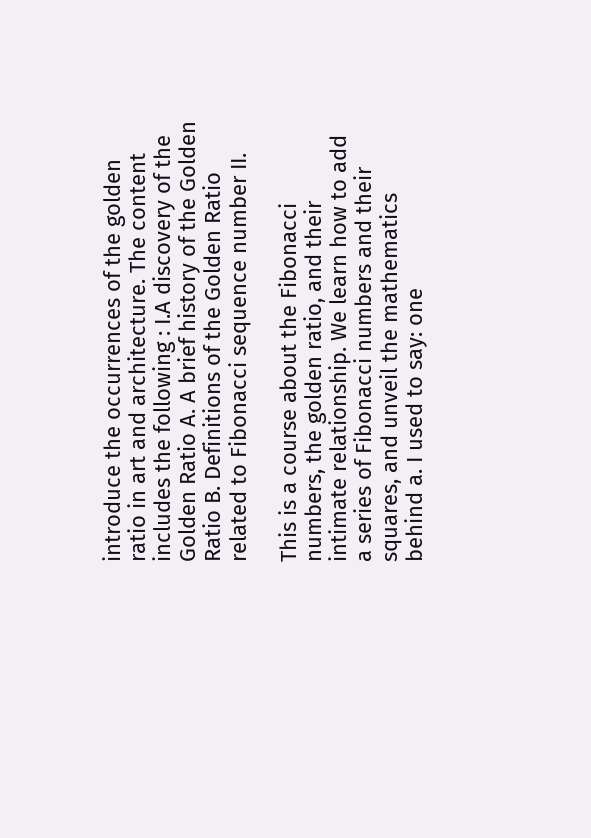introduce the occurrences of the golden ratio in art and architecture. The content includes the following : I.A discovery of the Golden Ratio A. A brief history of the Golden Ratio B. Definitions of the Golden Ratio related to Fibonacci sequence number II.

This is a course about the Fibonacci numbers, the golden ratio, and their intimate relationship. We learn how to add a series of Fibonacci numbers and their squares, and unveil the mathematics behind a. I used to say: one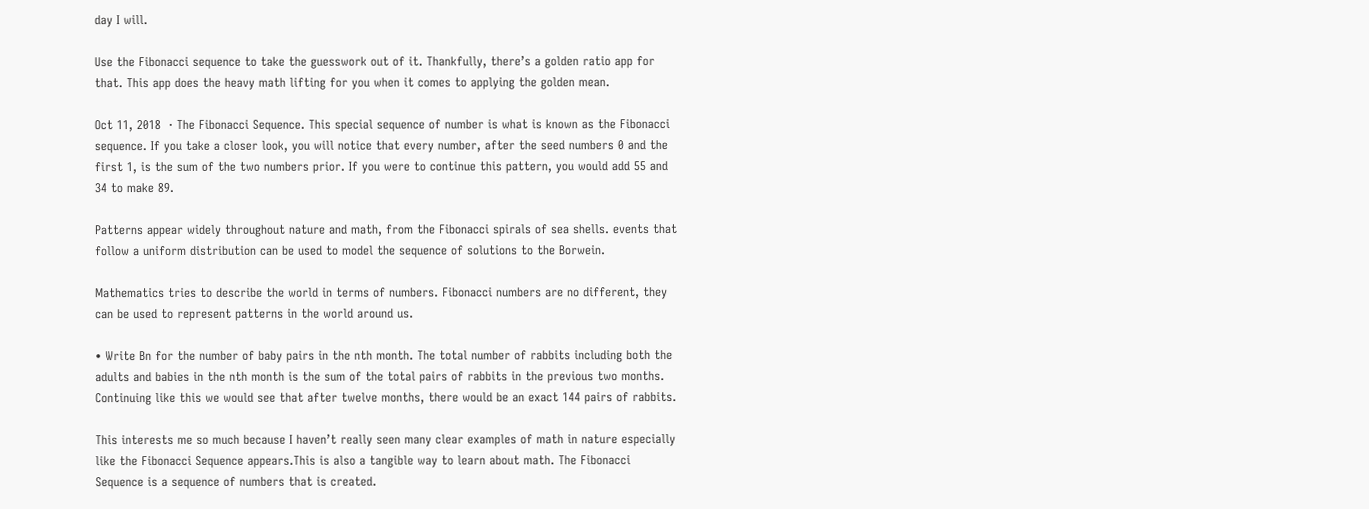day I will.

Use the Fibonacci sequence to take the guesswork out of it. Thankfully, there’s a golden ratio app for that. This app does the heavy math lifting for you when it comes to applying the golden mean.

Oct 11, 2018  · The Fibonacci Sequence. This special sequence of number is what is known as the Fibonacci sequence. If you take a closer look, you will notice that every number, after the seed numbers 0 and the first 1, is the sum of the two numbers prior. If you were to continue this pattern, you would add 55 and 34 to make 89.

Patterns appear widely throughout nature and math, from the Fibonacci spirals of sea shells. events that follow a uniform distribution can be used to model the sequence of solutions to the Borwein.

Mathematics tries to describe the world in terms of numbers. Fibonacci numbers are no different, they can be used to represent patterns in the world around us.

• Write Bn for the number of baby pairs in the nth month. The total number of rabbits including both the adults and babies in the nth month is the sum of the total pairs of rabbits in the previous two months. Continuing like this we would see that after twelve months, there would be an exact 144 pairs of rabbits.

This interests me so much because I haven’t really seen many clear examples of math in nature especially like the Fibonacci Sequence appears.This is also a tangible way to learn about math. The Fibonacci Sequence is a sequence of numbers that is created.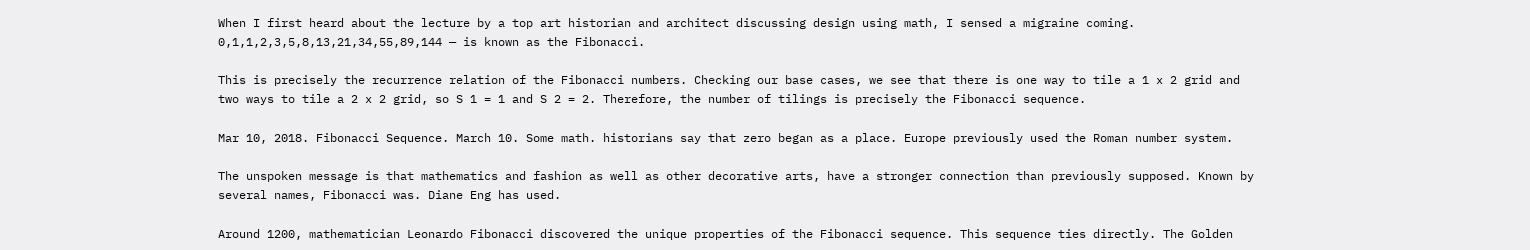When I first heard about the lecture by a top art historian and architect discussing design using math, I sensed a migraine coming. 0,1,1,2,3,5,8,13,21,34,55,89,144 — is known as the Fibonacci.

This is precisely the recurrence relation of the Fibonacci numbers. Checking our base cases, we see that there is one way to tile a 1 x 2 grid and two ways to tile a 2 x 2 grid, so S 1 = 1 and S 2 = 2. Therefore, the number of tilings is precisely the Fibonacci sequence.

Mar 10, 2018. Fibonacci Sequence. March 10. Some math. historians say that zero began as a place. Europe previously used the Roman number system.

The unspoken message is that mathematics and fashion as well as other decorative arts, have a stronger connection than previously supposed. Known by several names, Fibonacci was. Diane Eng has used.

Around 1200, mathematician Leonardo Fibonacci discovered the unique properties of the Fibonacci sequence. This sequence ties directly. The Golden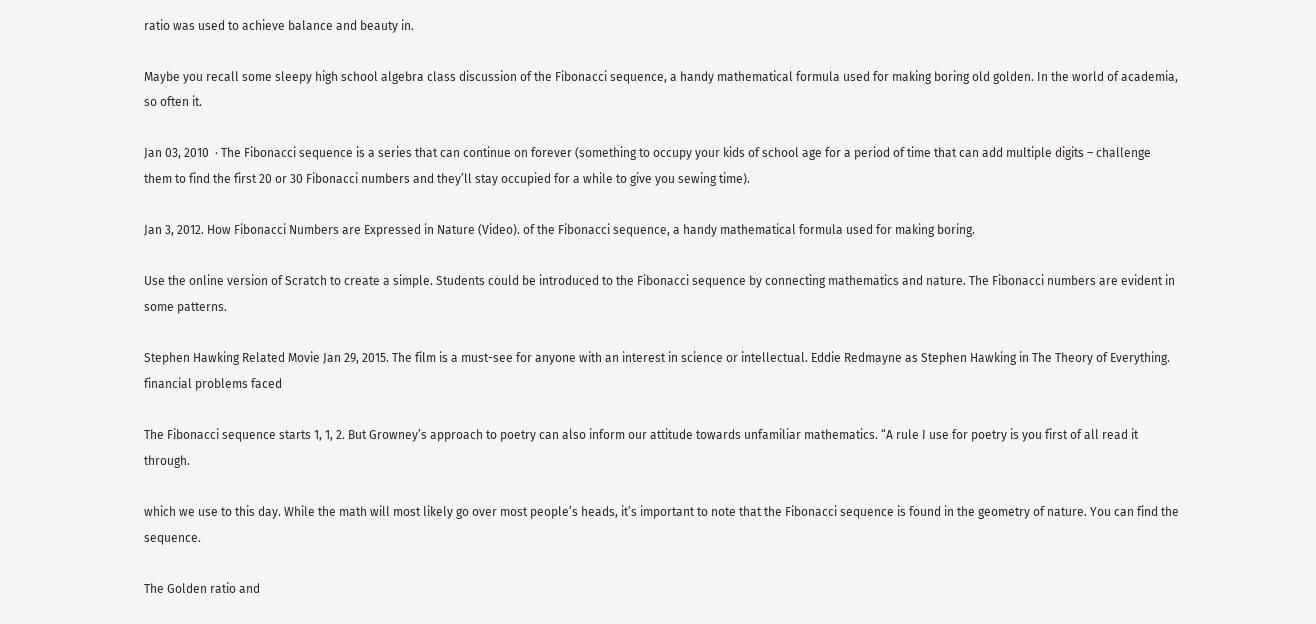ratio was used to achieve balance and beauty in.

Maybe you recall some sleepy high school algebra class discussion of the Fibonacci sequence, a handy mathematical formula used for making boring old golden. In the world of academia, so often it.

Jan 03, 2010  · The Fibonacci sequence is a series that can continue on forever (something to occupy your kids of school age for a period of time that can add multiple digits – challenge them to find the first 20 or 30 Fibonacci numbers and they’ll stay occupied for a while to give you sewing time).

Jan 3, 2012. How Fibonacci Numbers are Expressed in Nature (Video). of the Fibonacci sequence, a handy mathematical formula used for making boring.

Use the online version of Scratch to create a simple. Students could be introduced to the Fibonacci sequence by connecting mathematics and nature. The Fibonacci numbers are evident in some patterns.

Stephen Hawking Related Movie Jan 29, 2015. The film is a must-see for anyone with an interest in science or intellectual. Eddie Redmayne as Stephen Hawking in The Theory of Everything. financial problems faced

The Fibonacci sequence starts 1, 1, 2. But Growney’s approach to poetry can also inform our attitude towards unfamiliar mathematics. “A rule I use for poetry is you first of all read it through.

which we use to this day. While the math will most likely go over most people’s heads, it’s important to note that the Fibonacci sequence is found in the geometry of nature. You can find the sequence.

The Golden ratio and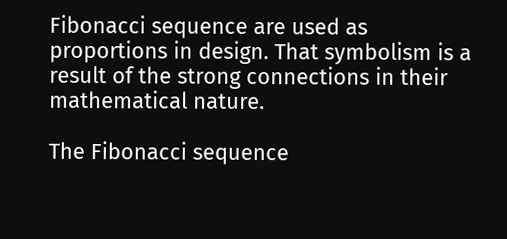Fibonacci sequence are used as proportions in design. That symbolism is a result of the strong connections in their mathematical nature.

The Fibonacci sequence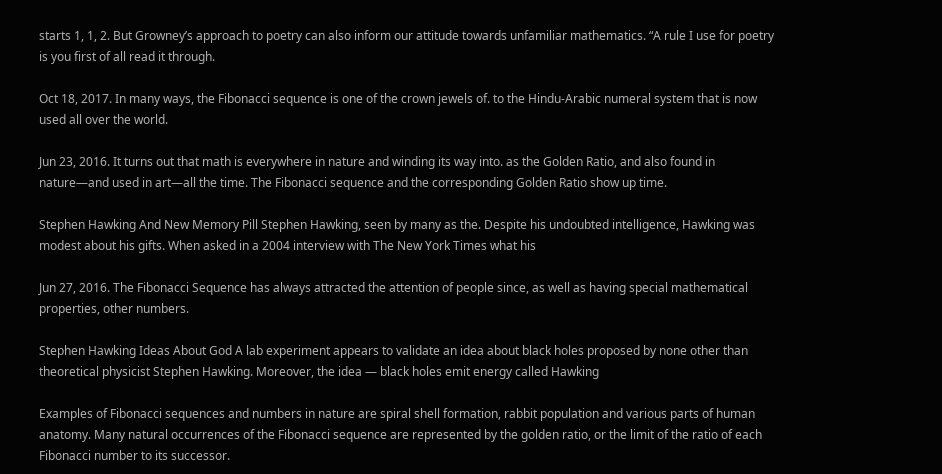starts 1, 1, 2. But Growney’s approach to poetry can also inform our attitude towards unfamiliar mathematics. “A rule I use for poetry is you first of all read it through.

Oct 18, 2017. In many ways, the Fibonacci sequence is one of the crown jewels of. to the Hindu-Arabic numeral system that is now used all over the world.

Jun 23, 2016. It turns out that math is everywhere in nature and winding its way into. as the Golden Ratio, and also found in nature—and used in art—all the time. The Fibonacci sequence and the corresponding Golden Ratio show up time.

Stephen Hawking And New Memory Pill Stephen Hawking, seen by many as the. Despite his undoubted intelligence, Hawking was modest about his gifts. When asked in a 2004 interview with The New York Times what his

Jun 27, 2016. The Fibonacci Sequence has always attracted the attention of people since, as well as having special mathematical properties, other numbers.

Stephen Hawking Ideas About God A lab experiment appears to validate an idea about black holes proposed by none other than theoretical physicist Stephen Hawking. Moreover, the idea — black holes emit energy called Hawking

Examples of Fibonacci sequences and numbers in nature are spiral shell formation, rabbit population and various parts of human anatomy. Many natural occurrences of the Fibonacci sequence are represented by the golden ratio, or the limit of the ratio of each Fibonacci number to its successor.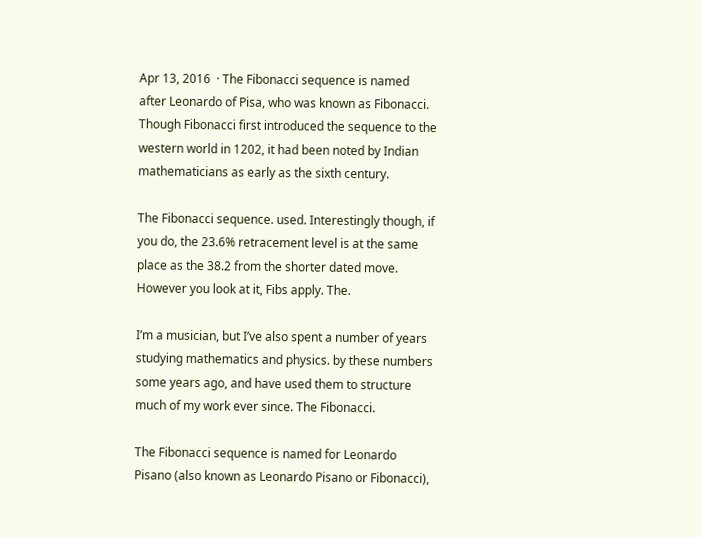Apr 13, 2016  · The Fibonacci sequence is named after Leonardo of Pisa, who was known as Fibonacci. Though Fibonacci first introduced the sequence to the western world in 1202, it had been noted by Indian mathematicians as early as the sixth century.

The Fibonacci sequence. used. Interestingly though, if you do, the 23.6% retracement level is at the same place as the 38.2 from the shorter dated move. However you look at it, Fibs apply. The.

I’m a musician, but I’ve also spent a number of years studying mathematics and physics. by these numbers some years ago, and have used them to structure much of my work ever since. The Fibonacci.

The Fibonacci sequence is named for Leonardo Pisano (also known as Leonardo Pisano or Fibonacci),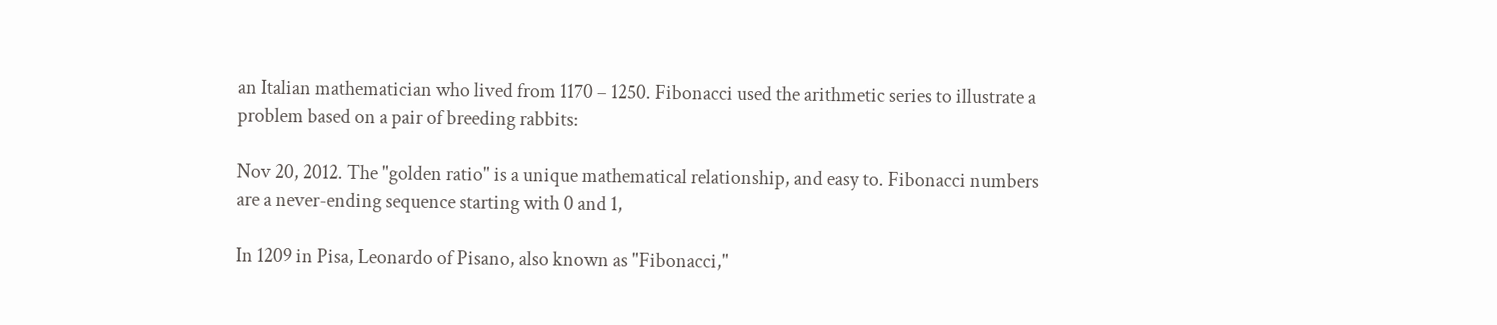an Italian mathematician who lived from 1170 – 1250. Fibonacci used the arithmetic series to illustrate a problem based on a pair of breeding rabbits:

Nov 20, 2012. The "golden ratio" is a unique mathematical relationship, and easy to. Fibonacci numbers are a never-ending sequence starting with 0 and 1,

In 1209 in Pisa, Leonardo of Pisano, also known as "Fibonacci,"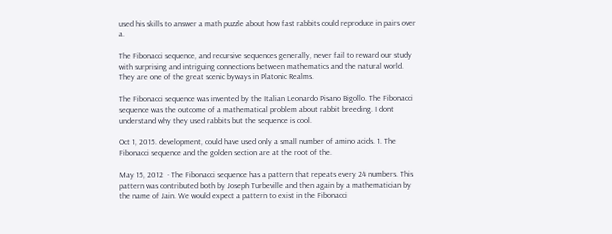used his skills to answer a math puzzle about how fast rabbits could reproduce in pairs over a.

The Fibonacci sequence, and recursive sequences generally, never fail to reward our study with surprising and intriguing connections between mathematics and the natural world. They are one of the great scenic byways in Platonic Realms.

The Fibonacci sequence was invented by the Italian Leonardo Pisano Bigollo. The Fibonacci sequence was the outcome of a mathematical problem about rabbit breeding. I dont understand why they used rabbits but the sequence is cool.

Oct 1, 2015. development, could have used only a small number of amino acids. 1. The Fibonacci sequence and the golden section are at the root of the.

May 15, 2012  · The Fibonacci sequence has a pattern that repeats every 24 numbers. This pattern was contributed both by Joseph Turbeville and then again by a mathematician by the name of Jain. We would expect a pattern to exist in the Fibonacci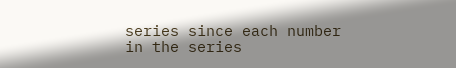series since each number in the series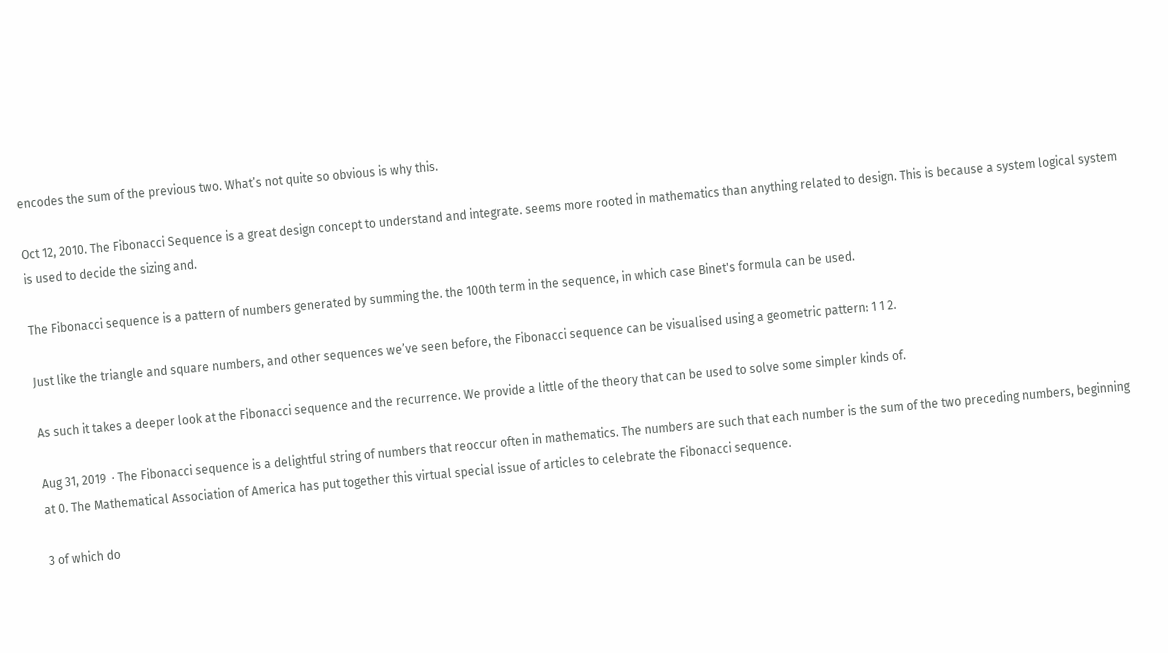encodes the sum of the previous two. What’s not quite so obvious is why this.

Oct 12, 2010. The Fibonacci Sequence is a great design concept to understand and integrate. seems more rooted in mathematics than anything related to design. This is because a system logical system is used to decide the sizing and.

The Fibonacci sequence is a pattern of numbers generated by summing the. the 100th term in the sequence, in which case Binet's formula can be used.

Just like the triangle and square numbers, and other sequences we’ve seen before, the Fibonacci sequence can be visualised using a geometric pattern: 1 1 2.

As such it takes a deeper look at the Fibonacci sequence and the recurrence. We provide a little of the theory that can be used to solve some simpler kinds of.

Aug 31, 2019  · The Fibonacci sequence is a delightful string of numbers that reoccur often in mathematics. The numbers are such that each number is the sum of the two preceding numbers, beginning at 0. The Mathematical Association of America has put together this virtual special issue of articles to celebrate the Fibonacci sequence.

3 of which do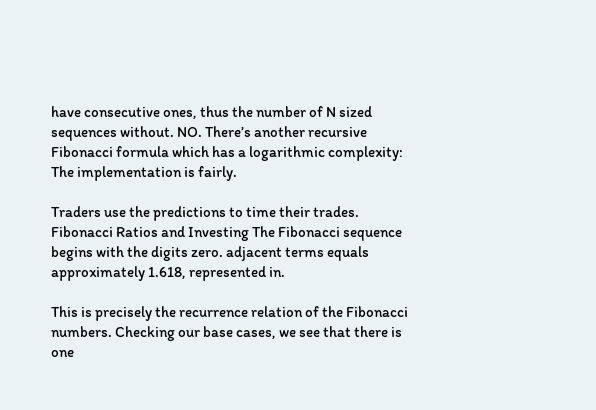have consecutive ones, thus the number of N sized sequences without. NO. There’s another recursive Fibonacci formula which has a logarithmic complexity: The implementation is fairly.

Traders use the predictions to time their trades. Fibonacci Ratios and Investing The Fibonacci sequence begins with the digits zero. adjacent terms equals approximately 1.618, represented in.

This is precisely the recurrence relation of the Fibonacci numbers. Checking our base cases, we see that there is one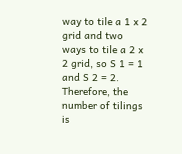way to tile a 1 x 2 grid and two ways to tile a 2 x 2 grid, so S 1 = 1 and S 2 = 2. Therefore, the number of tilings is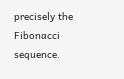precisely the Fibonacci sequence.